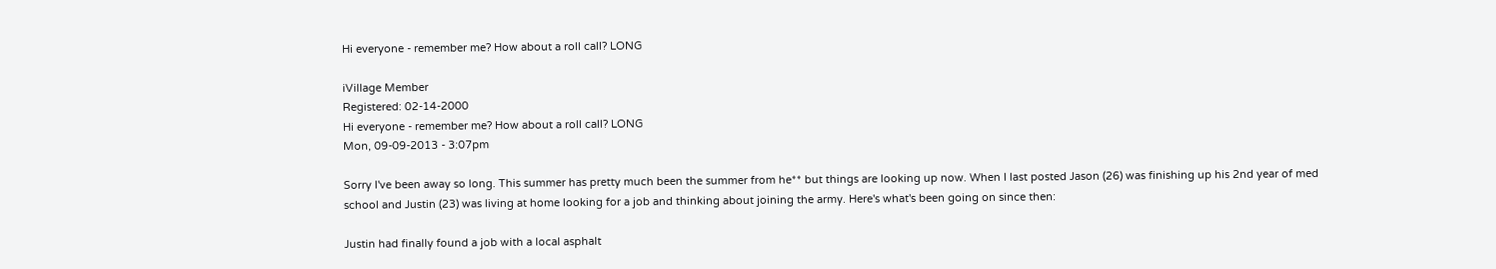Hi everyone - remember me? How about a roll call? LONG

iVillage Member
Registered: 02-14-2000
Hi everyone - remember me? How about a roll call? LONG
Mon, 09-09-2013 - 3:07pm

Sorry I've been away so long. This summer has pretty much been the summer from he** but things are looking up now. When I last posted Jason (26) was finishing up his 2nd year of med school and Justin (23) was living at home looking for a job and thinking about joining the army. Here's what's been going on since then:

Justin had finally found a job with a local asphalt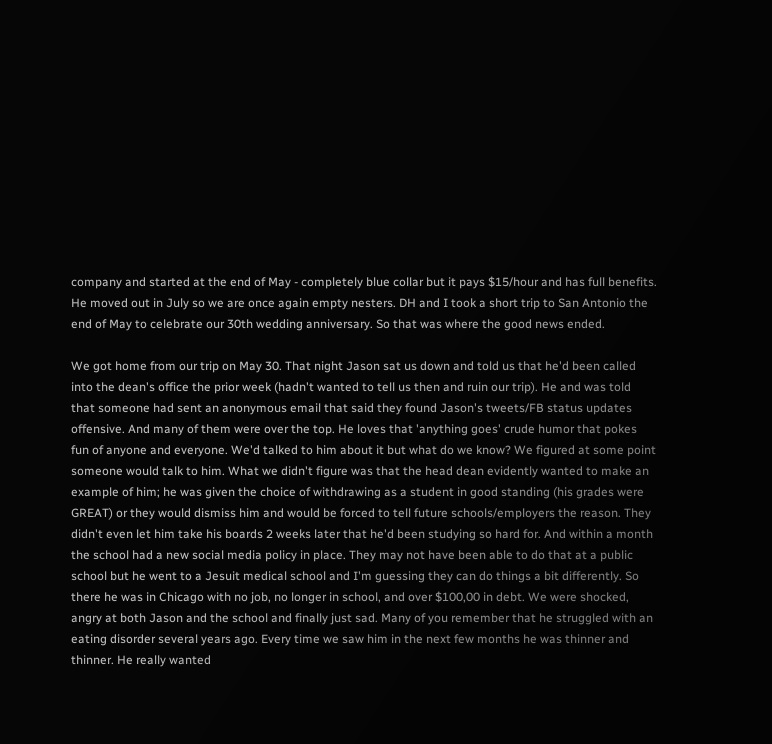company and started at the end of May - completely blue collar but it pays $15/hour and has full benefits. He moved out in July so we are once again empty nesters. DH and I took a short trip to San Antonio the end of May to celebrate our 30th wedding anniversary. So that was where the good news ended.

We got home from our trip on May 30. That night Jason sat us down and told us that he'd been called into the dean's office the prior week (hadn't wanted to tell us then and ruin our trip). He and was told that someone had sent an anonymous email that said they found Jason's tweets/FB status updates offensive. And many of them were over the top. He loves that 'anything goes' crude humor that pokes fun of anyone and everyone. We'd talked to him about it but what do we know? We figured at some point someone would talk to him. What we didn't figure was that the head dean evidently wanted to make an example of him; he was given the choice of withdrawing as a student in good standing (his grades were GREAT) or they would dismiss him and would be forced to tell future schools/employers the reason. They didn't even let him take his boards 2 weeks later that he'd been studying so hard for. And within a month the school had a new social media policy in place. They may not have been able to do that at a public school but he went to a Jesuit medical school and I'm guessing they can do things a bit differently. So there he was in Chicago with no job, no longer in school, and over $100,00 in debt. We were shocked, angry at both Jason and the school and finally just sad. Many of you remember that he struggled with an eating disorder several years ago. Every time we saw him in the next few months he was thinner and thinner. He really wanted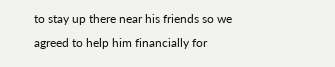to stay up there near his friends so we agreed to help him financially for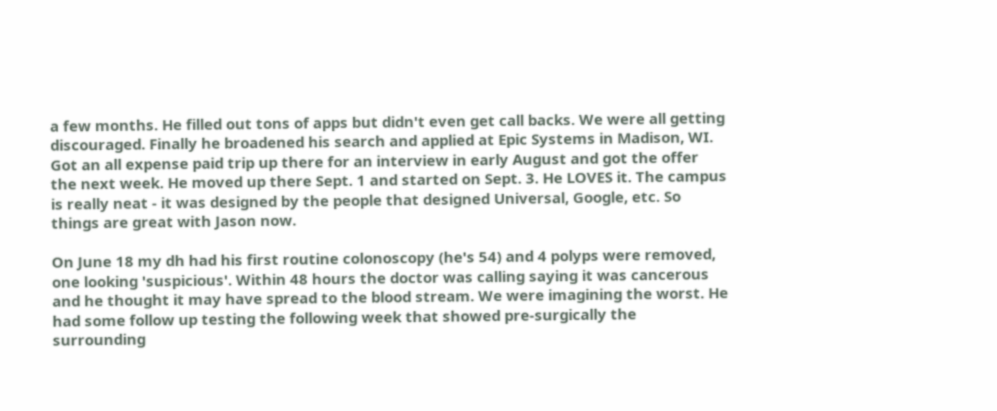a few months. He filled out tons of apps but didn't even get call backs. We were all getting discouraged. Finally he broadened his search and applied at Epic Systems in Madison, WI. Got an all expense paid trip up there for an interview in early August and got the offer the next week. He moved up there Sept. 1 and started on Sept. 3. He LOVES it. The campus is really neat - it was designed by the people that designed Universal, Google, etc. So things are great with Jason now.

On June 18 my dh had his first routine colonoscopy (he's 54) and 4 polyps were removed, one looking 'suspicious'. Within 48 hours the doctor was calling saying it was cancerous and he thought it may have spread to the blood stream. We were imagining the worst. He had some follow up testing the following week that showed pre-surgically the surrounding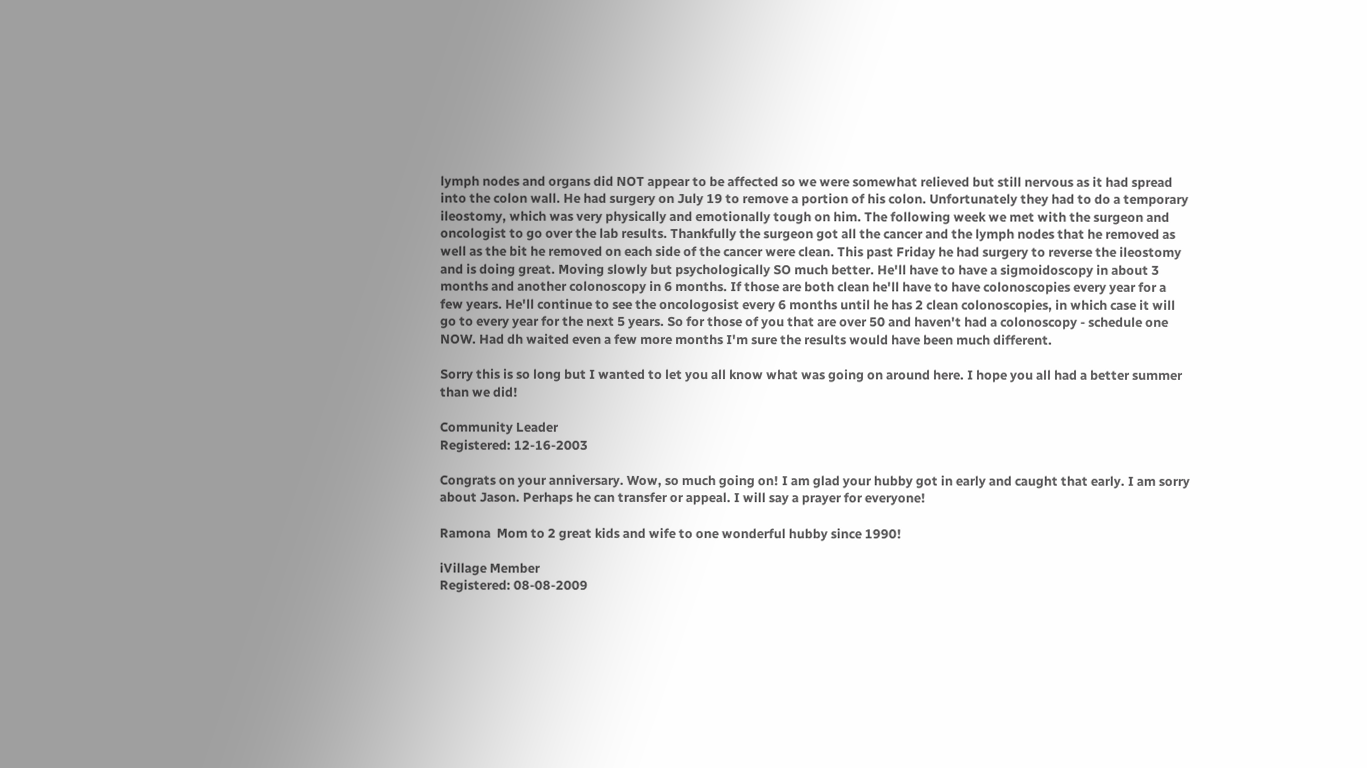lymph nodes and organs did NOT appear to be affected so we were somewhat relieved but still nervous as it had spread into the colon wall. He had surgery on July 19 to remove a portion of his colon. Unfortunately they had to do a temporary ileostomy, which was very physically and emotionally tough on him. The following week we met with the surgeon and oncologist to go over the lab results. Thankfully the surgeon got all the cancer and the lymph nodes that he removed as well as the bit he removed on each side of the cancer were clean. This past Friday he had surgery to reverse the ileostomy and is doing great. Moving slowly but psychologically SO much better. He'll have to have a sigmoidoscopy in about 3 months and another colonoscopy in 6 months. If those are both clean he'll have to have colonoscopies every year for a few years. He'll continue to see the oncologosist every 6 months until he has 2 clean colonoscopies, in which case it will go to every year for the next 5 years. So for those of you that are over 50 and haven't had a colonoscopy - schedule one NOW. Had dh waited even a few more months I'm sure the results would have been much different.

Sorry this is so long but I wanted to let you all know what was going on around here. I hope you all had a better summer than we did!

Community Leader
Registered: 12-16-2003

Congrats on your anniversary. Wow, so much going on! I am glad your hubby got in early and caught that early. I am sorry about Jason. Perhaps he can transfer or appeal. I will say a prayer for everyone!

Ramona  Mom to 2 great kids and wife to one wonderful hubby since 1990!

iVillage Member
Registered: 08-08-2009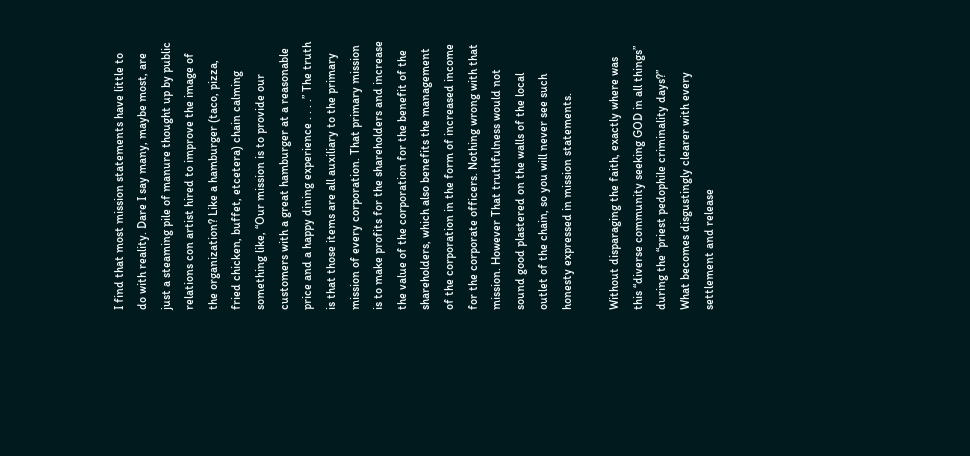I find that most mission statements have little to do with reality. Dare I say many, maybe most, are just a steaming pile of manure thought up by public relations con artist hired to improve the image of the organization? Like a hamburger (taco, pizza, fried chicken, buffet, etcetera) chain calming something like, “Our mission is to provide our customers with a great hamburger at a reasonable price and a happy dining experience . . . .” The truth is that those items are all auxiliary to the primary mission of every corporation. That primary mission is to make profits for the shareholders and increase the value of the corporation for the benefit of the shareholders, which also benefits the management of the corporation in the form of increased income for the corporate officers. Nothing wrong with that mission. However That truthfulness would not sound good plastered on the walls of the local outlet of the chain, so you will never see such honesty expressed in mission statements.

Without disparaging the faith, exactly where was this “diverse community seeking GOD in all things” during the “priest pedophile criminality days?” What becomes disgustingly clearer with every settlement and release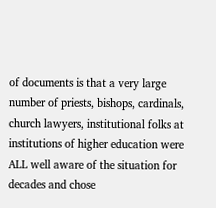of documents is that a very large number of priests, bishops, cardinals, church lawyers, institutional folks at institutions of higher education were ALL well aware of the situation for decades and chose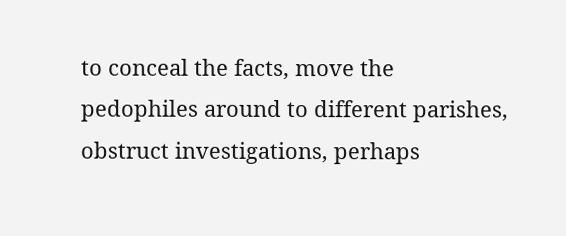to conceal the facts, move the pedophiles around to different parishes, obstruct investigations, perhaps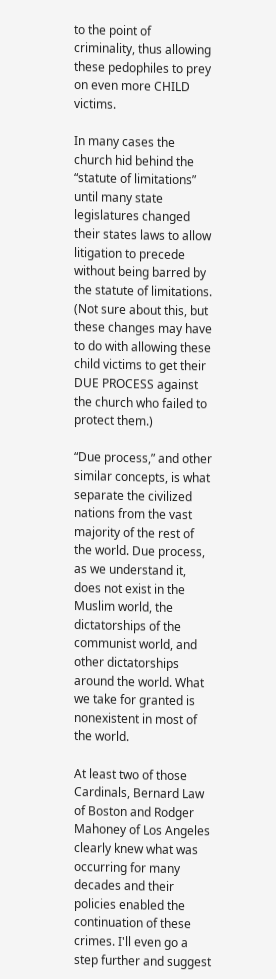to the point of criminality, thus allowing these pedophiles to prey on even more CHILD victims.

In many cases the church hid behind the “statute of limitations” until many state legislatures changed their states laws to allow litigation to precede without being barred by the statute of limitations. (Not sure about this, but these changes may have to do with allowing these child victims to get their DUE PROCESS against the church who failed to protect them.)

“Due process,” and other similar concepts, is what separate the civilized nations from the vast majority of the rest of the world. Due process, as we understand it, does not exist in the Muslim world, the dictatorships of the communist world, and other dictatorships around the world. What we take for granted is nonexistent in most of the world.

At least two of those Cardinals, Bernard Law of Boston and Rodger Mahoney of Los Angeles clearly knew what was occurring for many decades and their policies enabled the continuation of these crimes. I'll even go a step further and suggest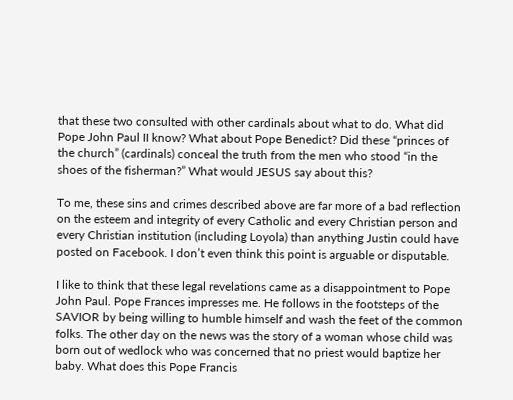that these two consulted with other cardinals about what to do. What did Pope John Paul II know? What about Pope Benedict? Did these “princes of the church” (cardinals) conceal the truth from the men who stood “in the shoes of the fisherman?” What would JESUS say about this?

To me, these sins and crimes described above are far more of a bad reflection on the esteem and integrity of every Catholic and every Christian person and every Christian institution (including Loyola) than anything Justin could have posted on Facebook. I don’t even think this point is arguable or disputable.

I like to think that these legal revelations came as a disappointment to Pope John Paul. Pope Frances impresses me. He follows in the footsteps of the SAVIOR by being willing to humble himself and wash the feet of the common folks. The other day on the news was the story of a woman whose child was born out of wedlock who was concerned that no priest would baptize her baby. What does this Pope Francis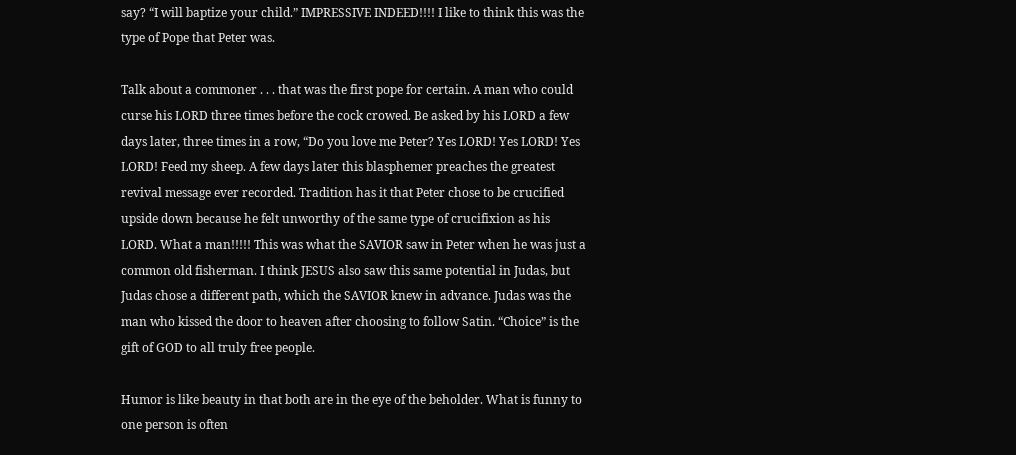say? “I will baptize your child.” IMPRESSIVE INDEED!!!! I like to think this was the type of Pope that Peter was.

Talk about a commoner . . . that was the first pope for certain. A man who could curse his LORD three times before the cock crowed. Be asked by his LORD a few days later, three times in a row, “Do you love me Peter? Yes LORD! Yes LORD! Yes LORD! Feed my sheep. A few days later this blasphemer preaches the greatest revival message ever recorded. Tradition has it that Peter chose to be crucified upside down because he felt unworthy of the same type of crucifixion as his LORD. What a man!!!!! This was what the SAVIOR saw in Peter when he was just a common old fisherman. I think JESUS also saw this same potential in Judas, but Judas chose a different path, which the SAVIOR knew in advance. Judas was the man who kissed the door to heaven after choosing to follow Satin. “Choice” is the gift of GOD to all truly free people.

Humor is like beauty in that both are in the eye of the beholder. What is funny to one person is often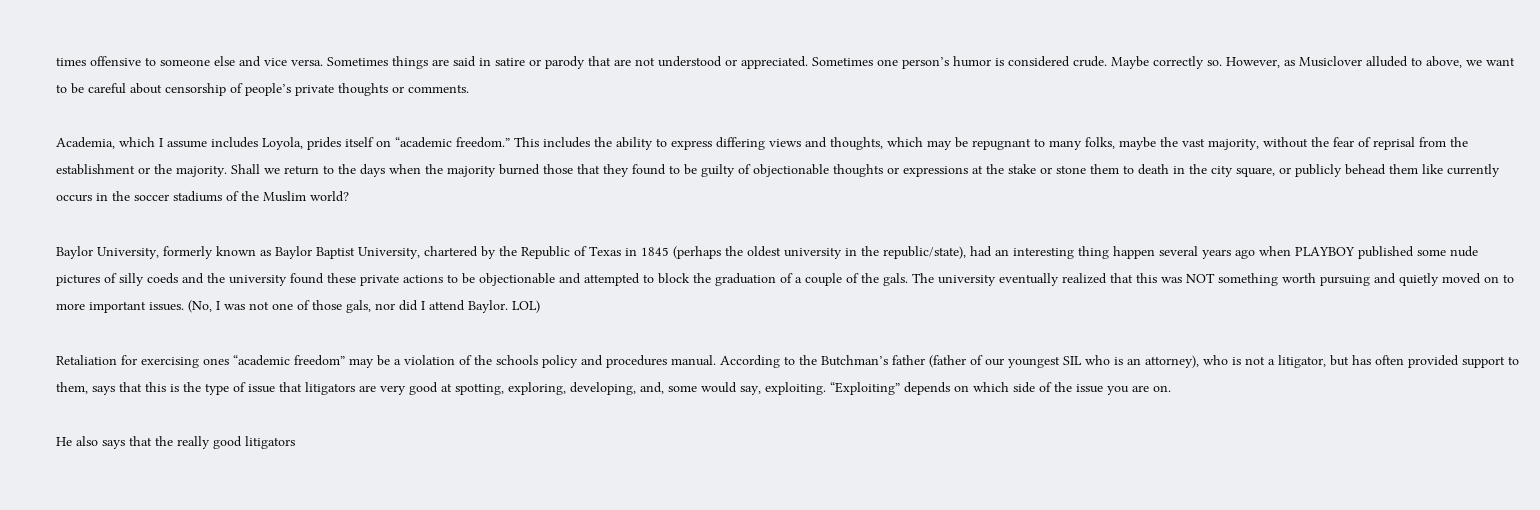times offensive to someone else and vice versa. Sometimes things are said in satire or parody that are not understood or appreciated. Sometimes one person’s humor is considered crude. Maybe correctly so. However, as Musiclover alluded to above, we want to be careful about censorship of people’s private thoughts or comments.

Academia, which I assume includes Loyola, prides itself on “academic freedom.” This includes the ability to express differing views and thoughts, which may be repugnant to many folks, maybe the vast majority, without the fear of reprisal from the establishment or the majority. Shall we return to the days when the majority burned those that they found to be guilty of objectionable thoughts or expressions at the stake or stone them to death in the city square, or publicly behead them like currently occurs in the soccer stadiums of the Muslim world?

Baylor University, formerly known as Baylor Baptist University, chartered by the Republic of Texas in 1845 (perhaps the oldest university in the republic/state), had an interesting thing happen several years ago when PLAYBOY published some nude pictures of silly coeds and the university found these private actions to be objectionable and attempted to block the graduation of a couple of the gals. The university eventually realized that this was NOT something worth pursuing and quietly moved on to more important issues. (No, I was not one of those gals, nor did I attend Baylor. LOL)

Retaliation for exercising ones “academic freedom” may be a violation of the schools policy and procedures manual. According to the Butchman’s father (father of our youngest SIL who is an attorney), who is not a litigator, but has often provided support to them, says that this is the type of issue that litigators are very good at spotting, exploring, developing, and, some would say, exploiting. “Exploiting” depends on which side of the issue you are on.

He also says that the really good litigators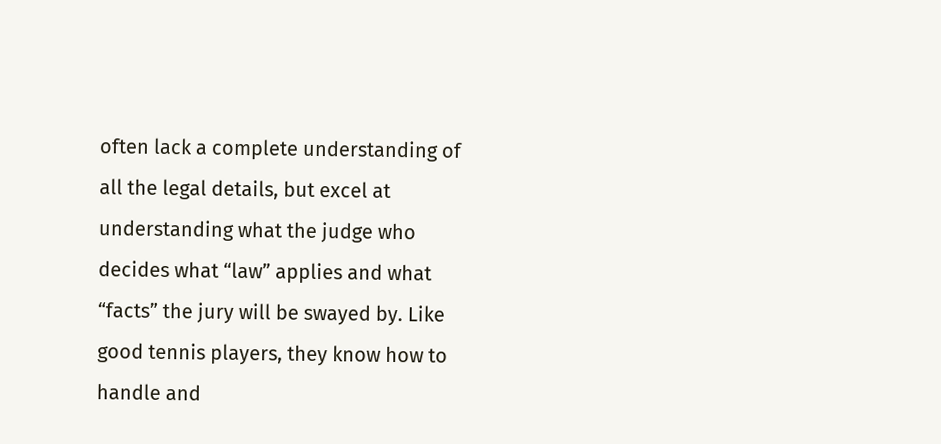often lack a complete understanding of all the legal details, but excel at understanding what the judge who decides what “law” applies and what “facts” the jury will be swayed by. Like good tennis players, they know how to handle and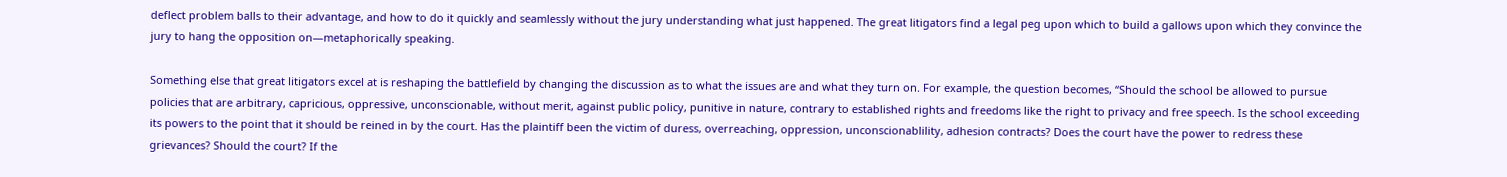deflect problem balls to their advantage, and how to do it quickly and seamlessly without the jury understanding what just happened. The great litigators find a legal peg upon which to build a gallows upon which they convince the jury to hang the opposition on—metaphorically speaking.

Something else that great litigators excel at is reshaping the battlefield by changing the discussion as to what the issues are and what they turn on. For example, the question becomes, “Should the school be allowed to pursue policies that are arbitrary, capricious, oppressive, unconscionable, without merit, against public policy, punitive in nature, contrary to established rights and freedoms like the right to privacy and free speech. Is the school exceeding its powers to the point that it should be reined in by the court. Has the plaintiff been the victim of duress, overreaching, oppression, unconscionablility, adhesion contracts? Does the court have the power to redress these grievances? Should the court? If the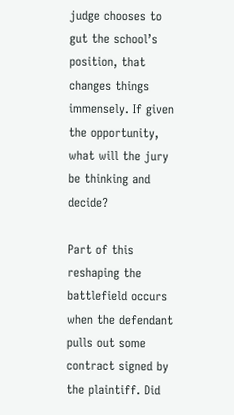judge chooses to gut the school’s position, that changes things immensely. If given the opportunity, what will the jury be thinking and decide?

Part of this reshaping the battlefield occurs when the defendant pulls out some contract signed by the plaintiff. Did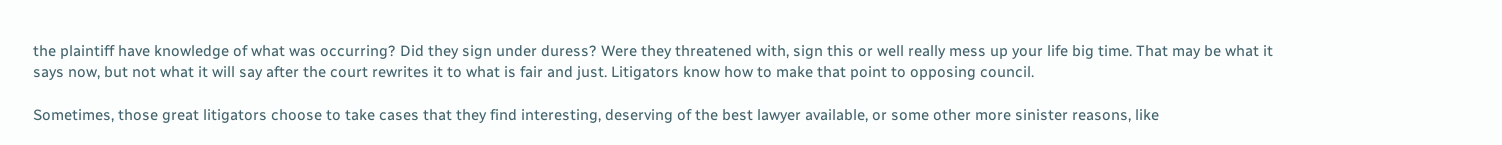the plaintiff have knowledge of what was occurring? Did they sign under duress? Were they threatened with, sign this or well really mess up your life big time. That may be what it says now, but not what it will say after the court rewrites it to what is fair and just. Litigators know how to make that point to opposing council.

Sometimes, those great litigators choose to take cases that they find interesting, deserving of the best lawyer available, or some other more sinister reasons, like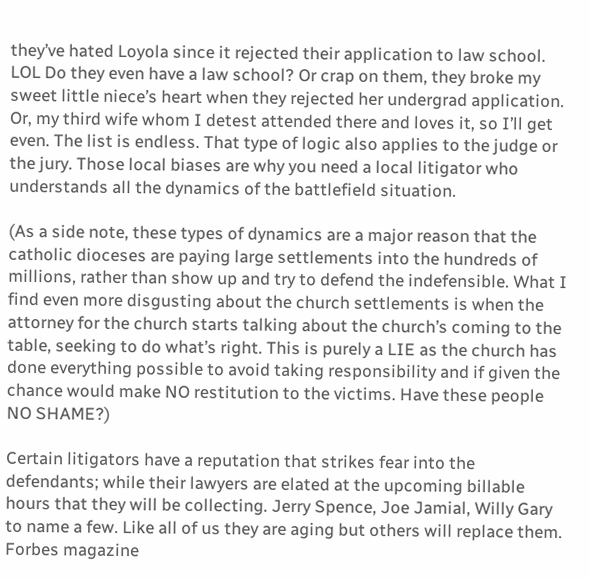they’ve hated Loyola since it rejected their application to law school. LOL Do they even have a law school? Or crap on them, they broke my sweet little niece’s heart when they rejected her undergrad application. Or, my third wife whom I detest attended there and loves it, so I’ll get even. The list is endless. That type of logic also applies to the judge or the jury. Those local biases are why you need a local litigator who understands all the dynamics of the battlefield situation.

(As a side note, these types of dynamics are a major reason that the catholic dioceses are paying large settlements into the hundreds of millions, rather than show up and try to defend the indefensible. What I find even more disgusting about the church settlements is when the attorney for the church starts talking about the church’s coming to the table, seeking to do what’s right. This is purely a LIE as the church has done everything possible to avoid taking responsibility and if given the chance would make NO restitution to the victims. Have these people NO SHAME?)

Certain litigators have a reputation that strikes fear into the defendants; while their lawyers are elated at the upcoming billable hours that they will be collecting. Jerry Spence, Joe Jamial, Willy Gary to name a few. Like all of us they are aging but others will replace them. Forbes magazine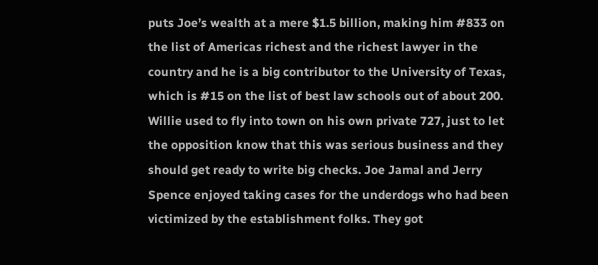puts Joe’s wealth at a mere $1.5 billion, making him #833 on the list of Americas richest and the richest lawyer in the country and he is a big contributor to the University of Texas, which is #15 on the list of best law schools out of about 200. Willie used to fly into town on his own private 727, just to let the opposition know that this was serious business and they should get ready to write big checks. Joe Jamal and Jerry Spence enjoyed taking cases for the underdogs who had been victimized by the establishment folks. They got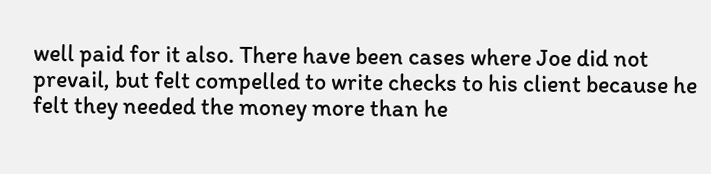well paid for it also. There have been cases where Joe did not prevail, but felt compelled to write checks to his client because he felt they needed the money more than he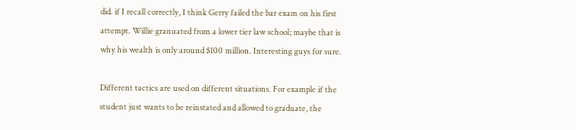did. if I recall correctly, I think Gerry failed the bar exam on his first attempt. Willie granuated from a lower tier law school; maybe that is why his wealth is only around $100 million. Interesting guys for sure.

Different tactics are used on different situations. For example if the student just wants to be reinstated and allowed to graduate, the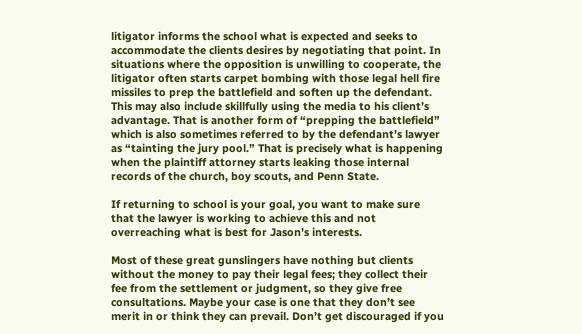litigator informs the school what is expected and seeks to accommodate the clients desires by negotiating that point. In situations where the opposition is unwilling to cooperate, the litigator often starts carpet bombing with those legal hell fire missiles to prep the battlefield and soften up the defendant. This may also include skillfully using the media to his client’s advantage. That is another form of “prepping the battlefield” which is also sometimes referred to by the defendant’s lawyer as “tainting the jury pool.” That is precisely what is happening when the plaintiff attorney starts leaking those internal records of the church, boy scouts, and Penn State.

If returning to school is your goal, you want to make sure that the lawyer is working to achieve this and not overreaching what is best for Jason’s interests.

Most of these great gunslingers have nothing but clients without the money to pay their legal fees; they collect their fee from the settlement or judgment, so they give free consultations. Maybe your case is one that they don’t see merit in or think they can prevail. Don’t get discouraged if you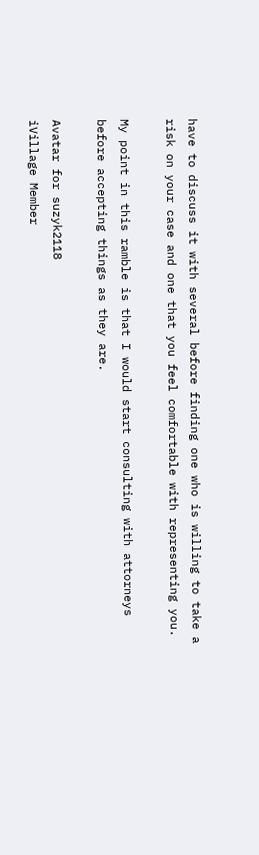have to discuss it with several before finding one who is willing to take a risk on your case and one that you feel comfortable with representing you.

My point in this ramble is that I would start consulting with attorneys before accepting things as they are.

Avatar for suzyk2118
iVillage Member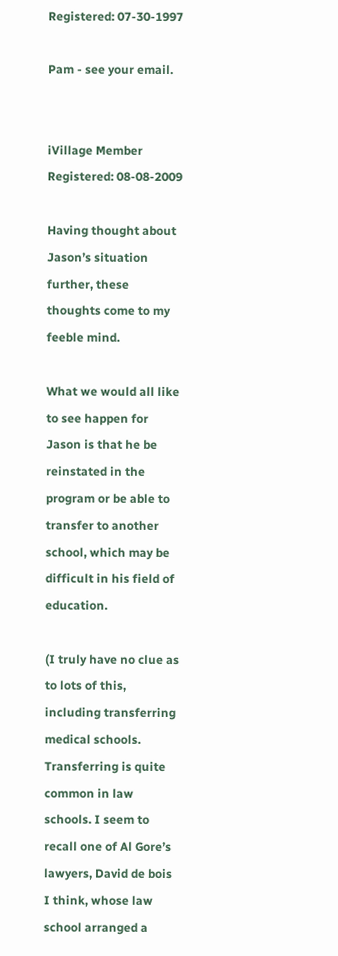Registered: 07-30-1997

Pam - see your email.


iVillage Member
Registered: 08-08-2009

Having thought about Jason’s situation further, these thoughts come to my feeble mind.

What we would all like to see happen for Jason is that he be reinstated in the program or be able to transfer to another school, which may be difficult in his field of education.

(I truly have no clue as to lots of this, including transferring medical schools. Transferring is quite common in law schools. I seem to recall one of Al Gore’s lawyers, David de bois I think, whose law school arranged a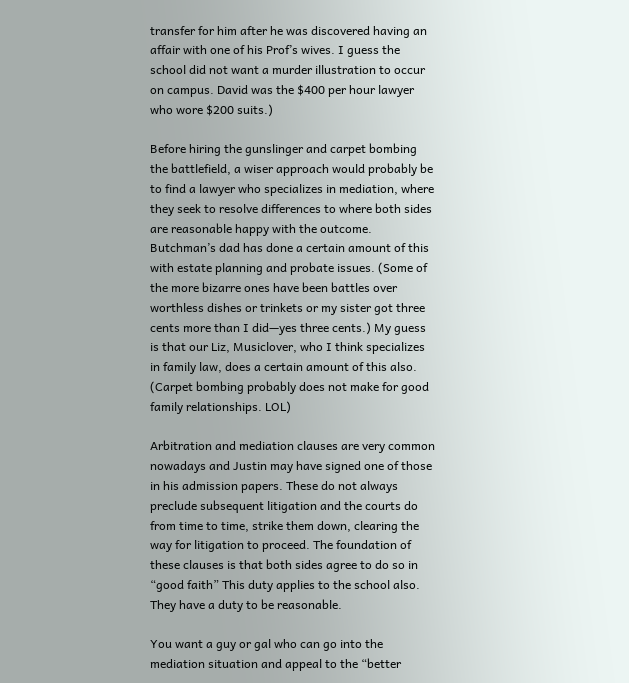transfer for him after he was discovered having an affair with one of his Prof’s wives. I guess the school did not want a murder illustration to occur on campus. David was the $400 per hour lawyer who wore $200 suits.)

Before hiring the gunslinger and carpet bombing the battlefield, a wiser approach would probably be to find a lawyer who specializes in mediation, where they seek to resolve differences to where both sides are reasonable happy with the outcome. Butchman’s dad has done a certain amount of this with estate planning and probate issues. (Some of the more bizarre ones have been battles over worthless dishes or trinkets or my sister got three cents more than I did—yes three cents.) My guess is that our Liz, Musiclover, who I think specializes in family law, does a certain amount of this also. (Carpet bombing probably does not make for good family relationships. LOL)

Arbitration and mediation clauses are very common nowadays and Justin may have signed one of those in his admission papers. These do not always preclude subsequent litigation and the courts do from time to time, strike them down, clearing the way for litigation to proceed. The foundation of these clauses is that both sides agree to do so in “good faith” This duty applies to the school also. They have a duty to be reasonable.

You want a guy or gal who can go into the mediation situation and appeal to the “better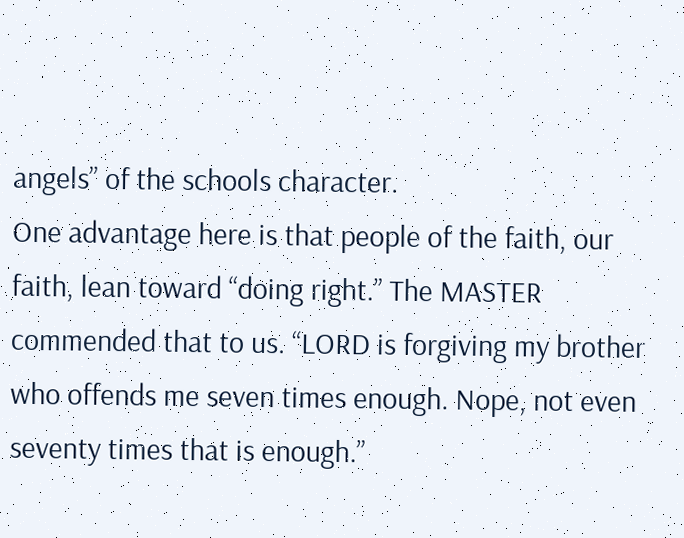angels” of the schools character.
One advantage here is that people of the faith, our faith, lean toward “doing right.” The MASTER commended that to us. “LORD is forgiving my brother who offends me seven times enough. Nope, not even seventy times that is enough.”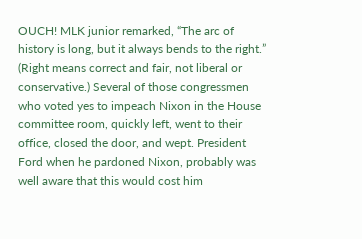OUCH! MLK junior remarked, “The arc of history is long, but it always bends to the right.” (Right means correct and fair, not liberal or conservative.) Several of those congressmen who voted yes to impeach Nixon in the House committee room, quickly left, went to their office, closed the door, and wept. President Ford when he pardoned Nixon, probably was well aware that this would cost him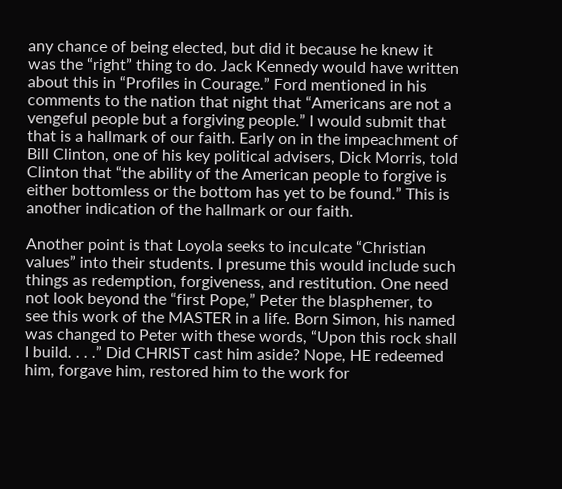any chance of being elected, but did it because he knew it was the “right” thing to do. Jack Kennedy would have written about this in “Profiles in Courage.” Ford mentioned in his comments to the nation that night that “Americans are not a vengeful people but a forgiving people.” I would submit that that is a hallmark of our faith. Early on in the impeachment of Bill Clinton, one of his key political advisers, Dick Morris, told Clinton that “the ability of the American people to forgive is either bottomless or the bottom has yet to be found.” This is another indication of the hallmark or our faith.

Another point is that Loyola seeks to inculcate “Christian values” into their students. I presume this would include such things as redemption, forgiveness, and restitution. One need not look beyond the “first Pope,” Peter the blasphemer, to see this work of the MASTER in a life. Born Simon, his named was changed to Peter with these words, “Upon this rock shall I build. . . .” Did CHRIST cast him aside? Nope, HE redeemed him, forgave him, restored him to the work for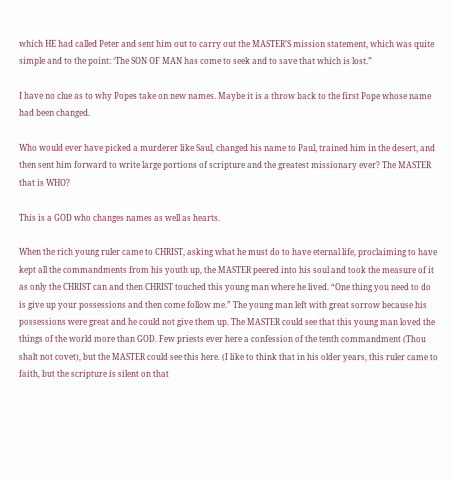which HE had called Peter and sent him out to carry out the MASTER’S mission statement, which was quite simple and to the point: ‘The SON OF MAN has come to seek and to save that which is lost.”

I have no clue as to why Popes take on new names. Maybe it is a throw back to the first Pope whose name had been changed.

Who would ever have picked a murderer like Saul, changed his name to Paul, trained him in the desert, and then sent him forward to write large portions of scripture and the greatest missionary ever? The MASTER that is WHO?

This is a GOD who changes names as well as hearts.

When the rich young ruler came to CHRIST, asking what he must do to have eternal life, proclaiming to have kept all the commandments from his youth up, the MASTER peered into his soul and took the measure of it as only the CHRIST can and then CHRIST touched this young man where he lived. “One thing you need to do is give up your possessions and then come follow me.” The young man left with great sorrow because his possessions were great and he could not give them up. The MASTER could see that this young man loved the things of the world more than GOD. Few priests ever here a confession of the tenth commandment (Thou shalt not covet), but the MASTER could see this here. (I like to think that in his older years, this ruler came to faith, but the scripture is silent on that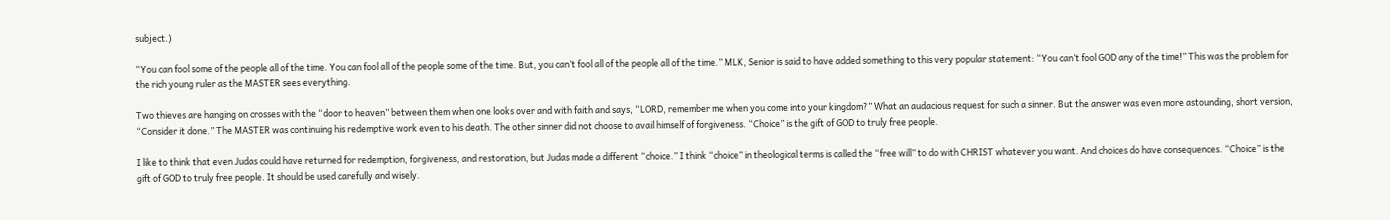subject.)

“You can fool some of the people all of the time. You can fool all of the people some of the time. But, you can’t fool all of the people all of the time.” MLK, Senior is said to have added something to this very popular statement: “You can’t fool GOD any of the time!” This was the problem for the rich young ruler as the MASTER sees everything.

Two thieves are hanging on crosses with the “door to heaven” between them when one looks over and with faith and says, “LORD, remember me when you come into your kingdom?” What an audacious request for such a sinner. But the answer was even more astounding, short version, “Consider it done.” The MASTER was continuing his redemptive work even to his death. The other sinner did not choose to avail himself of forgiveness. “Choice” is the gift of GOD to truly free people.

I like to think that even Judas could have returned for redemption, forgiveness, and restoration, but Judas made a different “choice.” I think “choice” in theological terms is called the “free will” to do with CHRIST whatever you want. And choices do have consequences. “Choice” is the gift of GOD to truly free people. It should be used carefully and wisely.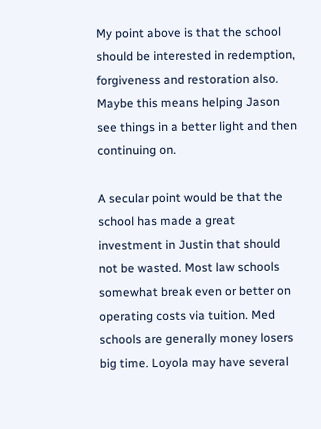My point above is that the school should be interested in redemption, forgiveness and restoration also. Maybe this means helping Jason see things in a better light and then continuing on.

A secular point would be that the school has made a great investment in Justin that should not be wasted. Most law schools somewhat break even or better on operating costs via tuition. Med schools are generally money losers big time. Loyola may have several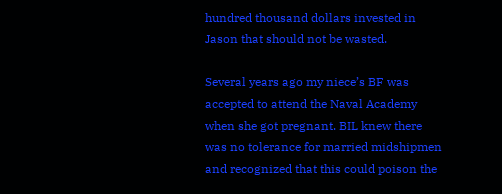hundred thousand dollars invested in Jason that should not be wasted.

Several years ago my niece’s BF was accepted to attend the Naval Academy when she got pregnant. BIL knew there was no tolerance for married midshipmen and recognized that this could poison the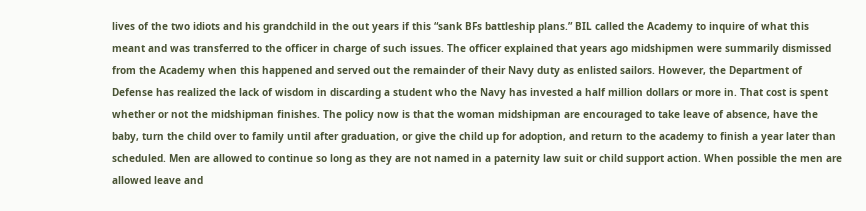lives of the two idiots and his grandchild in the out years if this “sank BFs battleship plans.” BIL called the Academy to inquire of what this meant and was transferred to the officer in charge of such issues. The officer explained that years ago midshipmen were summarily dismissed from the Academy when this happened and served out the remainder of their Navy duty as enlisted sailors. However, the Department of Defense has realized the lack of wisdom in discarding a student who the Navy has invested a half million dollars or more in. That cost is spent whether or not the midshipman finishes. The policy now is that the woman midshipman are encouraged to take leave of absence, have the baby, turn the child over to family until after graduation, or give the child up for adoption, and return to the academy to finish a year later than scheduled. Men are allowed to continue so long as they are not named in a paternity law suit or child support action. When possible the men are allowed leave and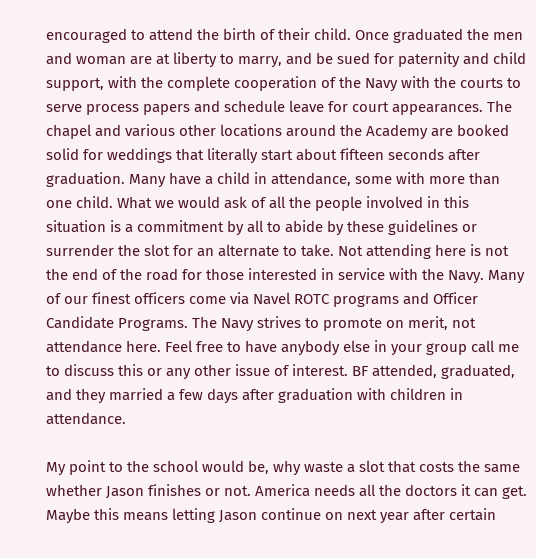encouraged to attend the birth of their child. Once graduated the men and woman are at liberty to marry, and be sued for paternity and child support, with the complete cooperation of the Navy with the courts to serve process papers and schedule leave for court appearances. The chapel and various other locations around the Academy are booked solid for weddings that literally start about fifteen seconds after graduation. Many have a child in attendance, some with more than one child. What we would ask of all the people involved in this situation is a commitment by all to abide by these guidelines or surrender the slot for an alternate to take. Not attending here is not the end of the road for those interested in service with the Navy. Many of our finest officers come via Navel ROTC programs and Officer Candidate Programs. The Navy strives to promote on merit, not attendance here. Feel free to have anybody else in your group call me to discuss this or any other issue of interest. BF attended, graduated, and they married a few days after graduation with children in attendance.

My point to the school would be, why waste a slot that costs the same whether Jason finishes or not. America needs all the doctors it can get. Maybe this means letting Jason continue on next year after certain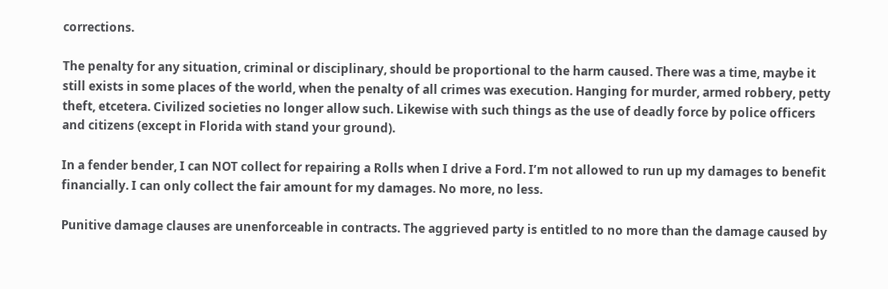corrections.

The penalty for any situation, criminal or disciplinary, should be proportional to the harm caused. There was a time, maybe it still exists in some places of the world, when the penalty of all crimes was execution. Hanging for murder, armed robbery, petty theft, etcetera. Civilized societies no longer allow such. Likewise with such things as the use of deadly force by police officers and citizens (except in Florida with stand your ground).

In a fender bender, I can NOT collect for repairing a Rolls when I drive a Ford. I’m not allowed to run up my damages to benefit financially. I can only collect the fair amount for my damages. No more, no less.

Punitive damage clauses are unenforceable in contracts. The aggrieved party is entitled to no more than the damage caused by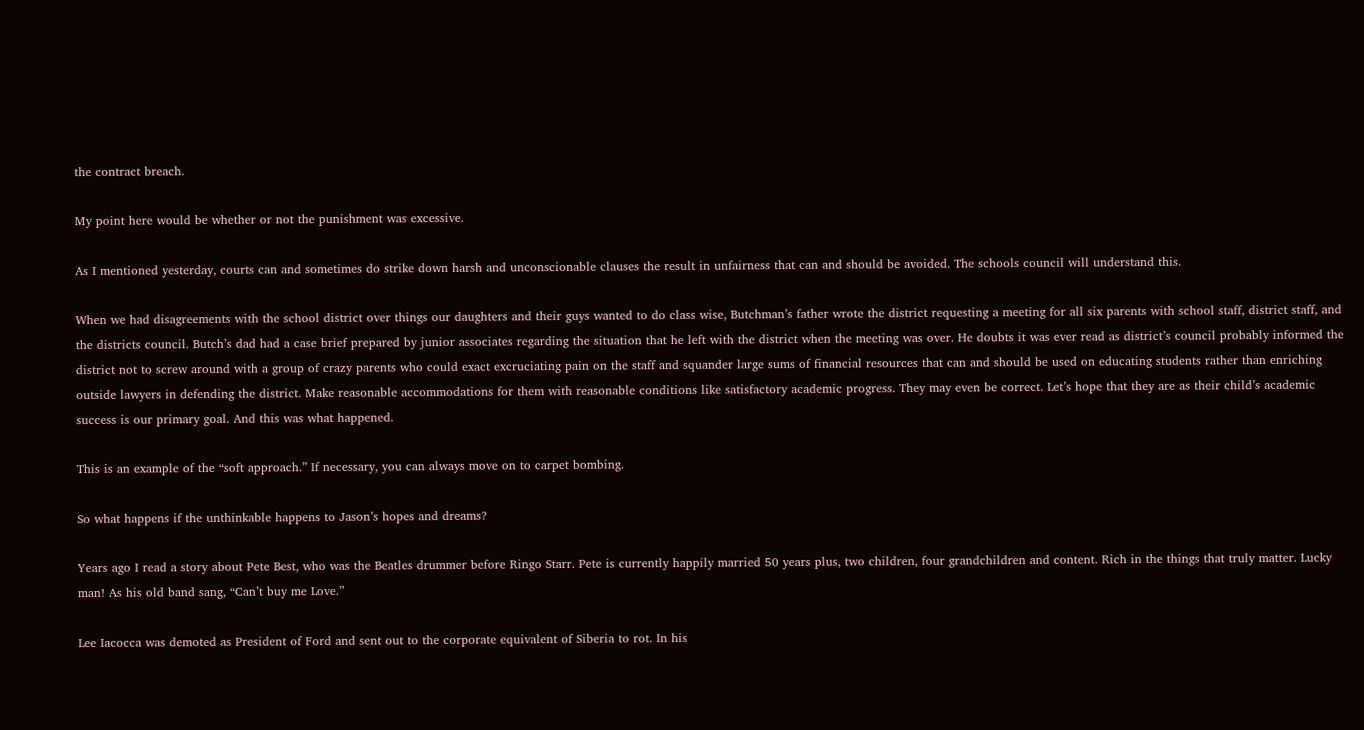the contract breach.

My point here would be whether or not the punishment was excessive.

As I mentioned yesterday, courts can and sometimes do strike down harsh and unconscionable clauses the result in unfairness that can and should be avoided. The schools council will understand this.

When we had disagreements with the school district over things our daughters and their guys wanted to do class wise, Butchman’s father wrote the district requesting a meeting for all six parents with school staff, district staff, and the districts council. Butch’s dad had a case brief prepared by junior associates regarding the situation that he left with the district when the meeting was over. He doubts it was ever read as district’s council probably informed the district not to screw around with a group of crazy parents who could exact excruciating pain on the staff and squander large sums of financial resources that can and should be used on educating students rather than enriching outside lawyers in defending the district. Make reasonable accommodations for them with reasonable conditions like satisfactory academic progress. They may even be correct. Let’s hope that they are as their child’s academic success is our primary goal. And this was what happened.

This is an example of the “soft approach.” If necessary, you can always move on to carpet bombing.

So what happens if the unthinkable happens to Jason’s hopes and dreams?

Years ago I read a story about Pete Best, who was the Beatles drummer before Ringo Starr. Pete is currently happily married 50 years plus, two children, four grandchildren and content. Rich in the things that truly matter. Lucky man! As his old band sang, “Can’t buy me Love.”

Lee Iacocca was demoted as President of Ford and sent out to the corporate equivalent of Siberia to rot. In his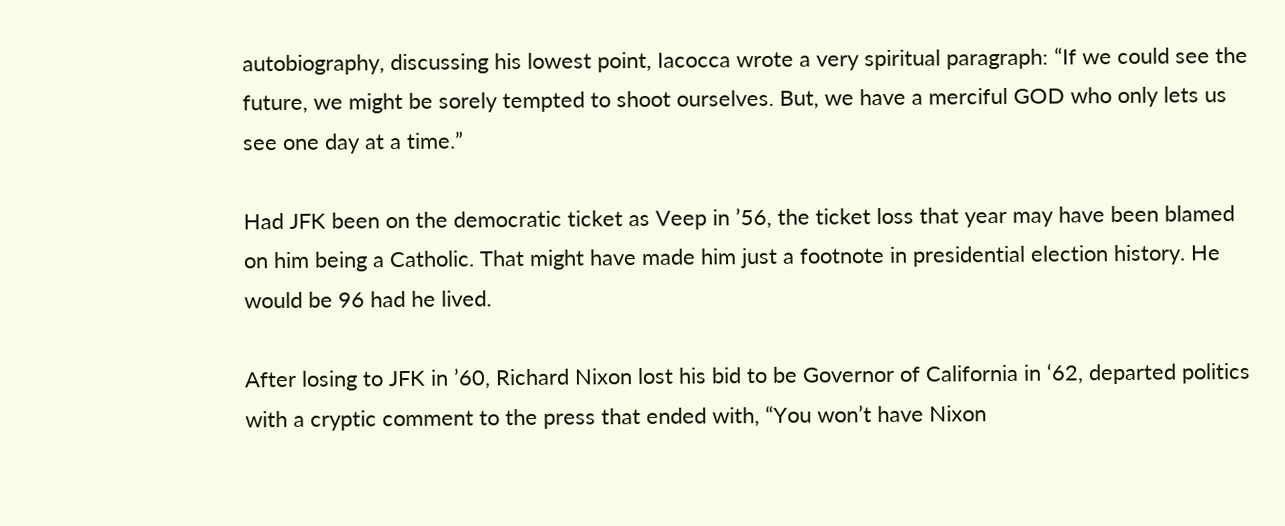autobiography, discussing his lowest point, Iacocca wrote a very spiritual paragraph: “If we could see the future, we might be sorely tempted to shoot ourselves. But, we have a merciful GOD who only lets us see one day at a time.”

Had JFK been on the democratic ticket as Veep in ’56, the ticket loss that year may have been blamed on him being a Catholic. That might have made him just a footnote in presidential election history. He would be 96 had he lived.

After losing to JFK in ’60, Richard Nixon lost his bid to be Governor of California in ‘62, departed politics with a cryptic comment to the press that ended with, “You won’t have Nixon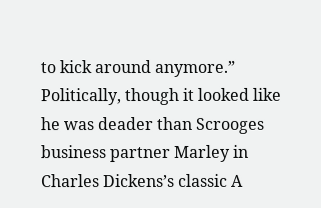to kick around anymore.” Politically, though it looked like he was deader than Scrooges business partner Marley in Charles Dickens’s classic A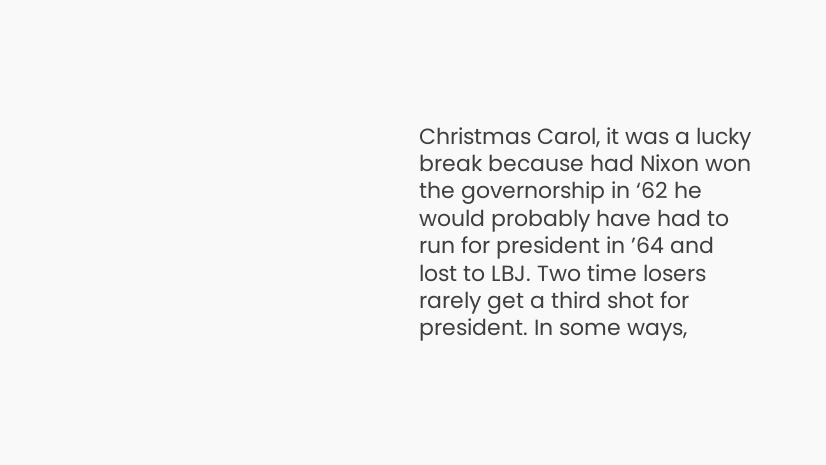Christmas Carol, it was a lucky break because had Nixon won the governorship in ‘62 he would probably have had to run for president in ’64 and lost to LBJ. Two time losers rarely get a third shot for president. In some ways,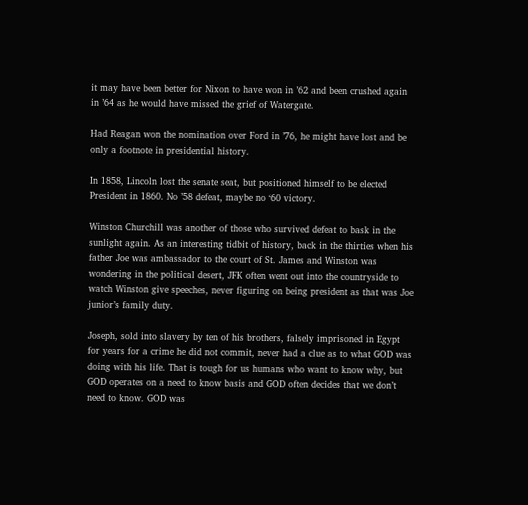it may have been better for Nixon to have won in ’62 and been crushed again in ’64 as he would have missed the grief of Watergate.

Had Reagan won the nomination over Ford in ’76, he might have lost and be only a footnote in presidential history.

In 1858, Lincoln lost the senate seat, but positioned himself to be elected President in 1860. No ’58 defeat, maybe no ‘60 victory.

Winston Churchill was another of those who survived defeat to bask in the sunlight again. As an interesting tidbit of history, back in the thirties when his father Joe was ambassador to the court of St. James and Winston was wondering in the political desert, JFK often went out into the countryside to watch Winston give speeches, never figuring on being president as that was Joe junior’s family duty.

Joseph, sold into slavery by ten of his brothers, falsely imprisoned in Egypt for years for a crime he did not commit, never had a clue as to what GOD was doing with his life. That is tough for us humans who want to know why, but GOD operates on a need to know basis and GOD often decides that we don’t need to know. GOD was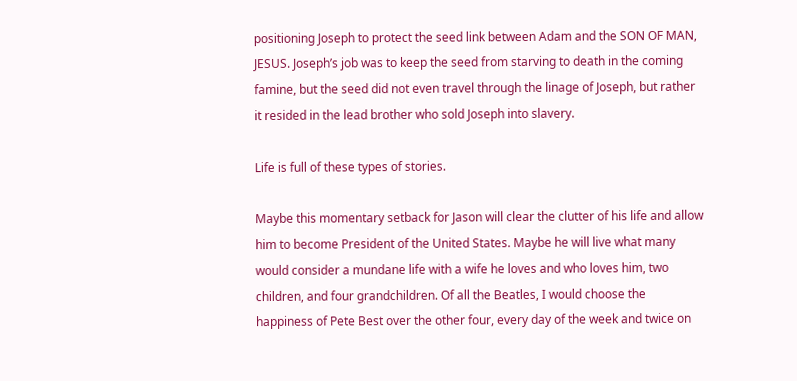positioning Joseph to protect the seed link between Adam and the SON OF MAN, JESUS. Joseph’s job was to keep the seed from starving to death in the coming famine, but the seed did not even travel through the linage of Joseph, but rather it resided in the lead brother who sold Joseph into slavery.

Life is full of these types of stories.

Maybe this momentary setback for Jason will clear the clutter of his life and allow him to become President of the United States. Maybe he will live what many would consider a mundane life with a wife he loves and who loves him, two children, and four grandchildren. Of all the Beatles, I would choose the happiness of Pete Best over the other four, every day of the week and twice on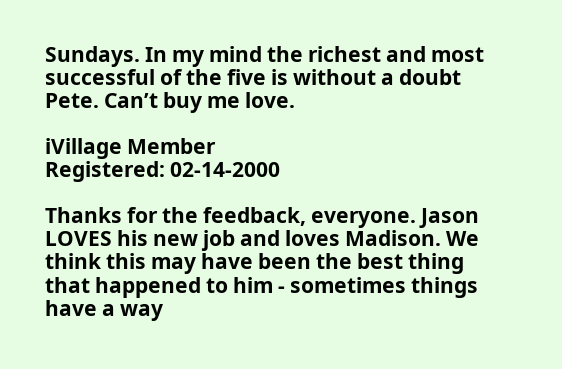Sundays. In my mind the richest and most successful of the five is without a doubt Pete. Can’t buy me love.

iVillage Member
Registered: 02-14-2000

Thanks for the feedback, everyone. Jason LOVES his new job and loves Madison. We think this may have been the best thing that happened to him - sometimes things have a way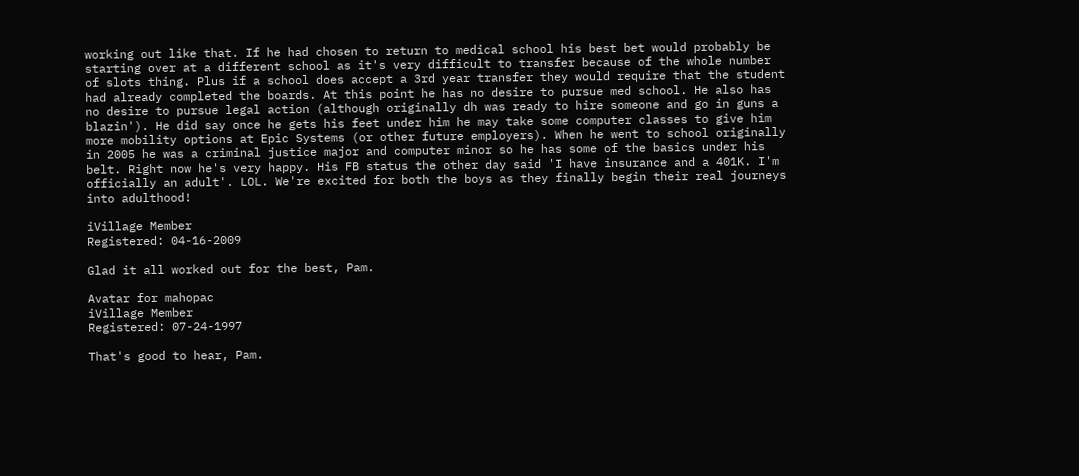working out like that. If he had chosen to return to medical school his best bet would probably be starting over at a different school as it's very difficult to transfer because of the whole number of slots thing. Plus if a school does accept a 3rd year transfer they would require that the student had already completed the boards. At this point he has no desire to pursue med school. He also has no desire to pursue legal action (although originally dh was ready to hire someone and go in guns a blazin'). He did say once he gets his feet under him he may take some computer classes to give him more mobility options at Epic Systems (or other future employers). When he went to school originally in 2005 he was a criminal justice major and computer minor so he has some of the basics under his belt. Right now he's very happy. His FB status the other day said 'I have insurance and a 401K. I'm officially an adult'. LOL. We're excited for both the boys as they finally begin their real journeys into adulthood!

iVillage Member
Registered: 04-16-2009

Glad it all worked out for the best, Pam.

Avatar for mahopac
iVillage Member
Registered: 07-24-1997

That's good to hear, Pam.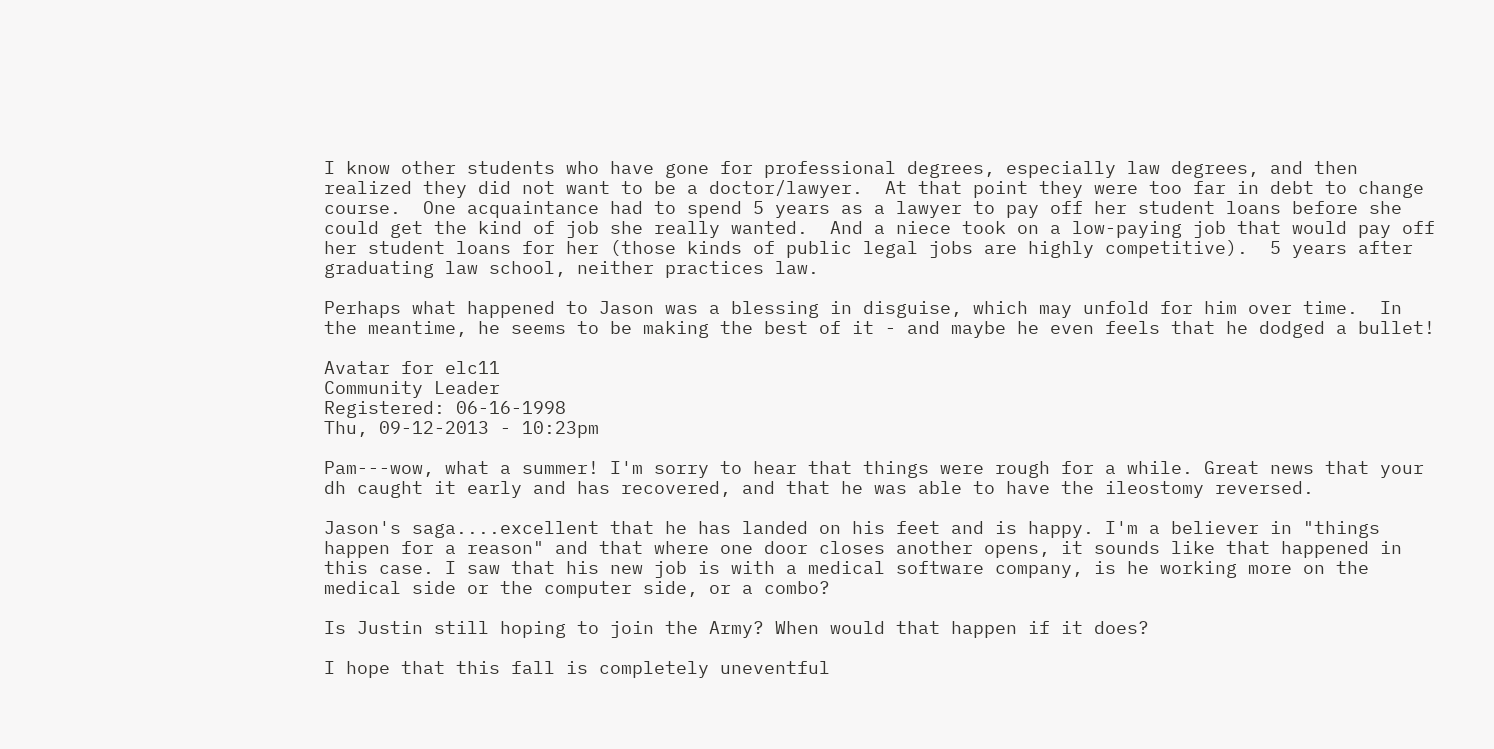I know other students who have gone for professional degrees, especially law degrees, and then realized they did not want to be a doctor/lawyer.  At that point they were too far in debt to change course.  One acquaintance had to spend 5 years as a lawyer to pay off her student loans before she could get the kind of job she really wanted.  And a niece took on a low-paying job that would pay off her student loans for her (those kinds of public legal jobs are highly competitive).  5 years after graduating law school, neither practices law.

Perhaps what happened to Jason was a blessing in disguise, which may unfold for him over time.  In the meantime, he seems to be making the best of it - and maybe he even feels that he dodged a bullet!

Avatar for elc11
Community Leader
Registered: 06-16-1998
Thu, 09-12-2013 - 10:23pm

Pam---wow, what a summer! I'm sorry to hear that things were rough for a while. Great news that your dh caught it early and has recovered, and that he was able to have the ileostomy reversed.

Jason's saga....excellent that he has landed on his feet and is happy. I'm a believer in "things happen for a reason" and that where one door closes another opens, it sounds like that happened in this case. I saw that his new job is with a medical software company, is he working more on the medical side or the computer side, or a combo?

Is Justin still hoping to join the Army? When would that happen if it does?

I hope that this fall is completely uneventful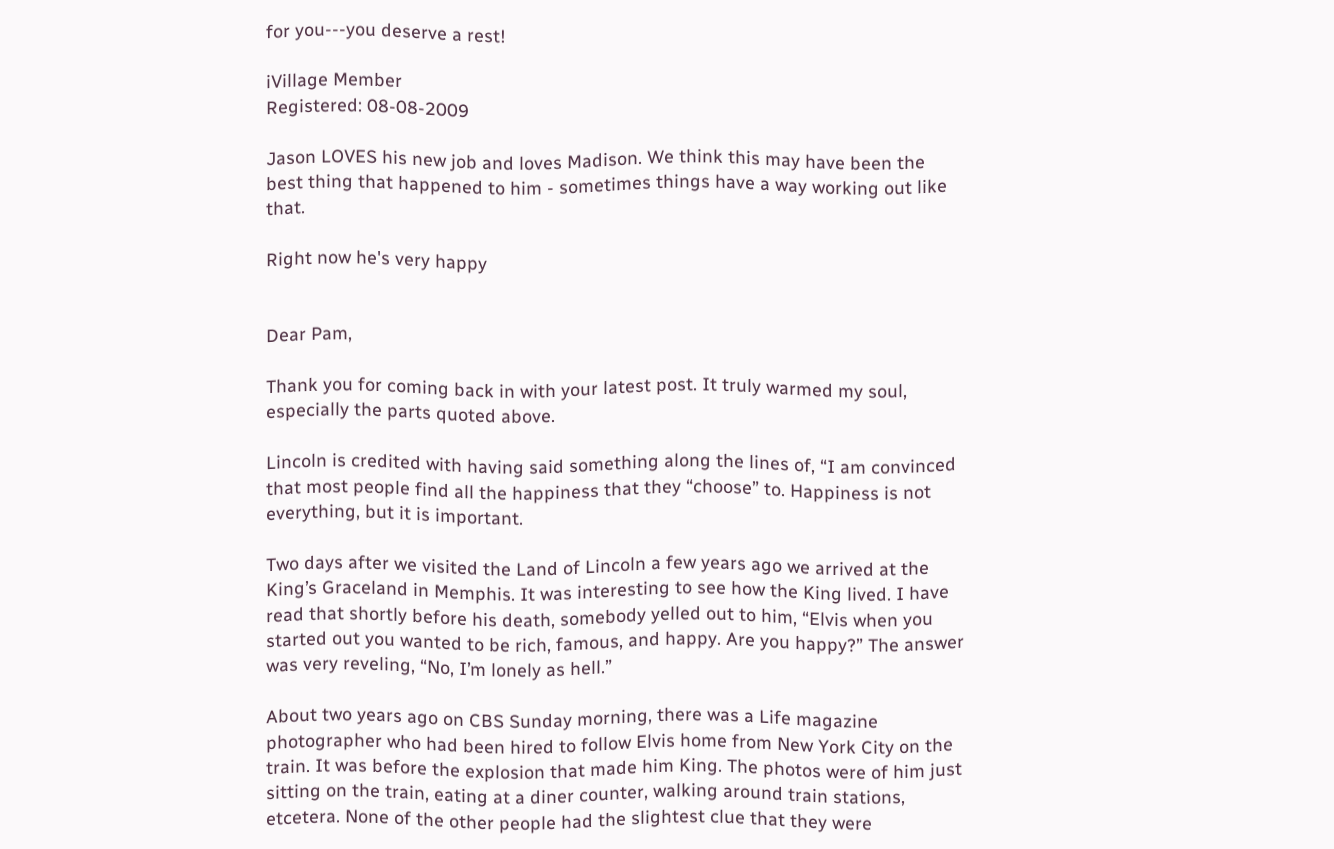for you---you deserve a rest!

iVillage Member
Registered: 08-08-2009

Jason LOVES his new job and loves Madison. We think this may have been the best thing that happened to him - sometimes things have a way working out like that.

Right now he's very happy


Dear Pam,

Thank you for coming back in with your latest post. It truly warmed my soul, especially the parts quoted above.

Lincoln is credited with having said something along the lines of, “I am convinced that most people find all the happiness that they “choose” to. Happiness is not everything, but it is important.

Two days after we visited the Land of Lincoln a few years ago we arrived at the King’s Graceland in Memphis. It was interesting to see how the King lived. I have read that shortly before his death, somebody yelled out to him, “Elvis when you started out you wanted to be rich, famous, and happy. Are you happy?” The answer was very reveling, “No, I’m lonely as hell.”

About two years ago on CBS Sunday morning, there was a Life magazine photographer who had been hired to follow Elvis home from New York City on the train. It was before the explosion that made him King. The photos were of him just sitting on the train, eating at a diner counter, walking around train stations, etcetera. None of the other people had the slightest clue that they were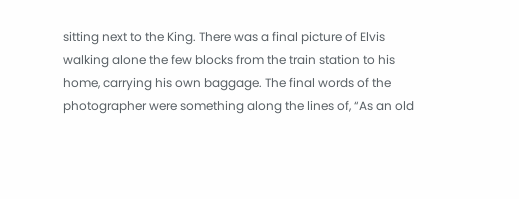sitting next to the King. There was a final picture of Elvis walking alone the few blocks from the train station to his home, carrying his own baggage. The final words of the photographer were something along the lines of, “As an old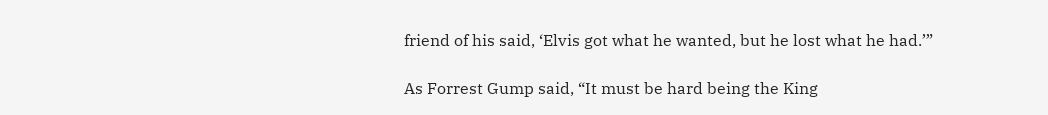friend of his said, ‘Elvis got what he wanted, but he lost what he had.’”

As Forrest Gump said, “It must be hard being the King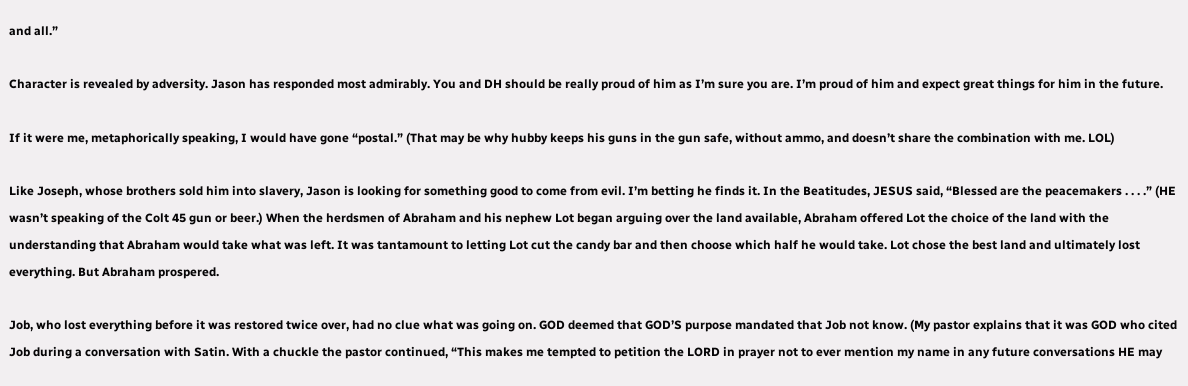and all.”

Character is revealed by adversity. Jason has responded most admirably. You and DH should be really proud of him as I’m sure you are. I’m proud of him and expect great things for him in the future.

If it were me, metaphorically speaking, I would have gone “postal.” (That may be why hubby keeps his guns in the gun safe, without ammo, and doesn’t share the combination with me. LOL)

Like Joseph, whose brothers sold him into slavery, Jason is looking for something good to come from evil. I’m betting he finds it. In the Beatitudes, JESUS said, “Blessed are the peacemakers . . . .” (HE wasn’t speaking of the Colt 45 gun or beer.) When the herdsmen of Abraham and his nephew Lot began arguing over the land available, Abraham offered Lot the choice of the land with the understanding that Abraham would take what was left. It was tantamount to letting Lot cut the candy bar and then choose which half he would take. Lot chose the best land and ultimately lost everything. But Abraham prospered.

Job, who lost everything before it was restored twice over, had no clue what was going on. GOD deemed that GOD’S purpose mandated that Job not know. (My pastor explains that it was GOD who cited Job during a conversation with Satin. With a chuckle the pastor continued, “This makes me tempted to petition the LORD in prayer not to ever mention my name in any future conversations HE may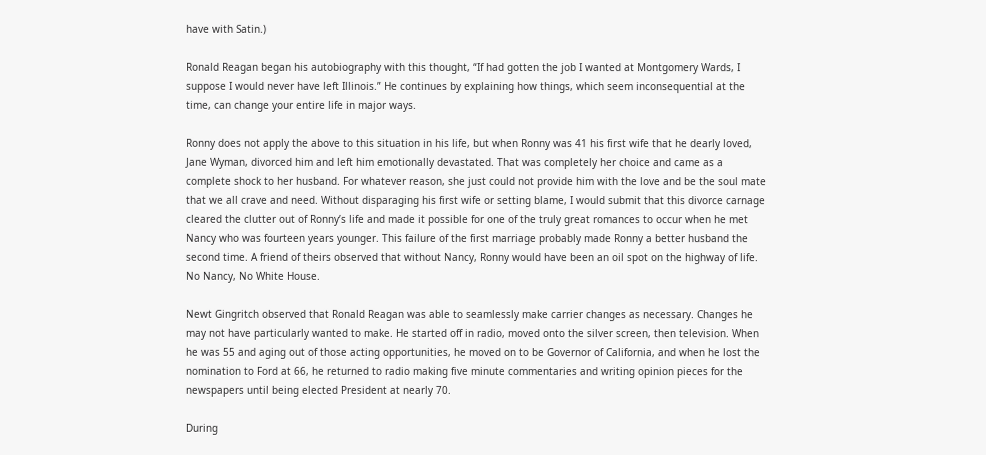have with Satin.)

Ronald Reagan began his autobiography with this thought, “If had gotten the job I wanted at Montgomery Wards, I suppose I would never have left Illinois.” He continues by explaining how things, which seem inconsequential at the time, can change your entire life in major ways.

Ronny does not apply the above to this situation in his life, but when Ronny was 41 his first wife that he dearly loved, Jane Wyman, divorced him and left him emotionally devastated. That was completely her choice and came as a complete shock to her husband. For whatever reason, she just could not provide him with the love and be the soul mate that we all crave and need. Without disparaging his first wife or setting blame, I would submit that this divorce carnage cleared the clutter out of Ronny’s life and made it possible for one of the truly great romances to occur when he met Nancy who was fourteen years younger. This failure of the first marriage probably made Ronny a better husband the second time. A friend of theirs observed that without Nancy, Ronny would have been an oil spot on the highway of life. No Nancy, No White House.

Newt Gingritch observed that Ronald Reagan was able to seamlessly make carrier changes as necessary. Changes he may not have particularly wanted to make. He started off in radio, moved onto the silver screen, then television. When he was 55 and aging out of those acting opportunities, he moved on to be Governor of California, and when he lost the nomination to Ford at 66, he returned to radio making five minute commentaries and writing opinion pieces for the newspapers until being elected President at nearly 70.

During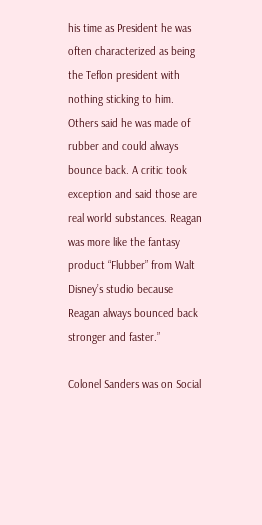his time as President he was often characterized as being the Teflon president with nothing sticking to him. Others said he was made of rubber and could always bounce back. A critic took exception and said those are real world substances. Reagan was more like the fantasy product “Flubber” from Walt Disney’s studio because Reagan always bounced back stronger and faster.”

Colonel Sanders was on Social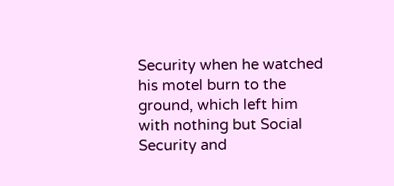Security when he watched his motel burn to the ground, which left him with nothing but Social Security and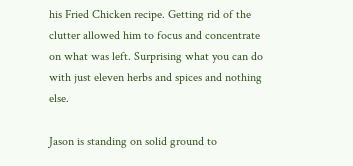his Fried Chicken recipe. Getting rid of the clutter allowed him to focus and concentrate on what was left. Surprising what you can do with just eleven herbs and spices and nothing else.

Jason is standing on solid ground to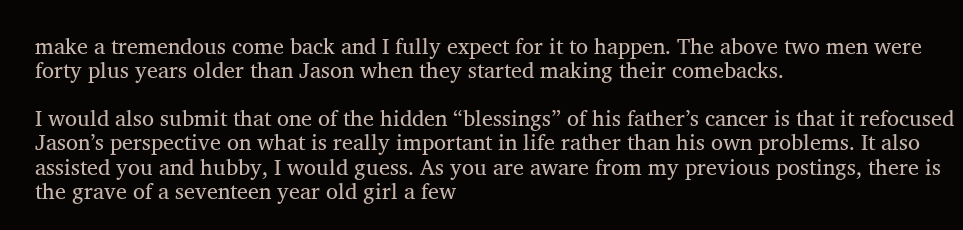make a tremendous come back and I fully expect for it to happen. The above two men were forty plus years older than Jason when they started making their comebacks.

I would also submit that one of the hidden “blessings” of his father’s cancer is that it refocused Jason’s perspective on what is really important in life rather than his own problems. It also assisted you and hubby, I would guess. As you are aware from my previous postings, there is the grave of a seventeen year old girl a few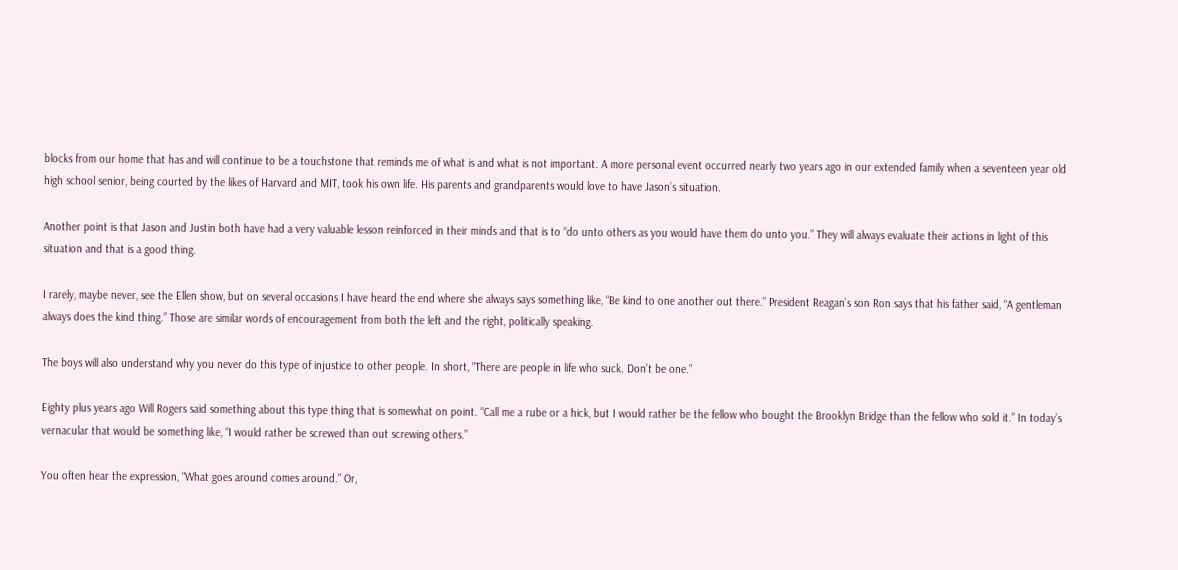blocks from our home that has and will continue to be a touchstone that reminds me of what is and what is not important. A more personal event occurred nearly two years ago in our extended family when a seventeen year old high school senior, being courted by the likes of Harvard and MIT, took his own life. His parents and grandparents would love to have Jason’s situation.

Another point is that Jason and Justin both have had a very valuable lesson reinforced in their minds and that is to “do unto others as you would have them do unto you.” They will always evaluate their actions in light of this situation and that is a good thing.

I rarely, maybe never, see the Ellen show, but on several occasions I have heard the end where she always says something like, “Be kind to one another out there.” President Reagan’s son Ron says that his father said, “A gentleman always does the kind thing.” Those are similar words of encouragement from both the left and the right, politically speaking.

The boys will also understand why you never do this type of injustice to other people. In short, “There are people in life who suck. Don’t be one.”

Eighty plus years ago Will Rogers said something about this type thing that is somewhat on point. “Call me a rube or a hick, but I would rather be the fellow who bought the Brooklyn Bridge than the fellow who sold it.” In today’s vernacular that would be something like, “I would rather be screwed than out screwing others.”

You often hear the expression, “What goes around comes around.” Or,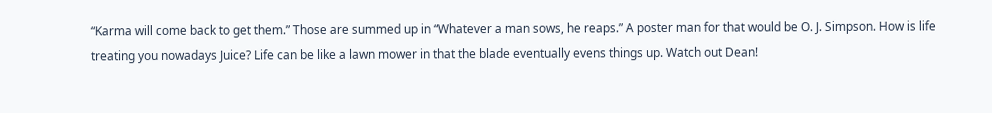“Karma will come back to get them.” Those are summed up in “Whatever a man sows, he reaps.” A poster man for that would be O. J. Simpson. How is life treating you nowadays Juice? Life can be like a lawn mower in that the blade eventually evens things up. Watch out Dean!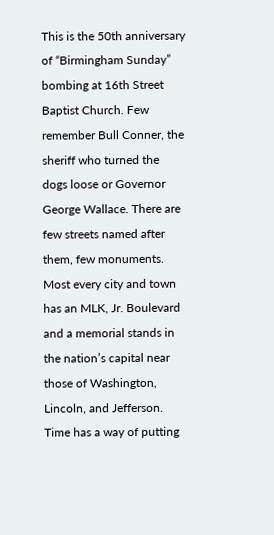This is the 50th anniversary of “Birmingham Sunday” bombing at 16th Street Baptist Church. Few remember Bull Conner, the sheriff who turned the dogs loose or Governor George Wallace. There are few streets named after them, few monuments. Most every city and town has an MLK, Jr. Boulevard and a memorial stands in the nation’s capital near those of Washington, Lincoln, and Jefferson. Time has a way of putting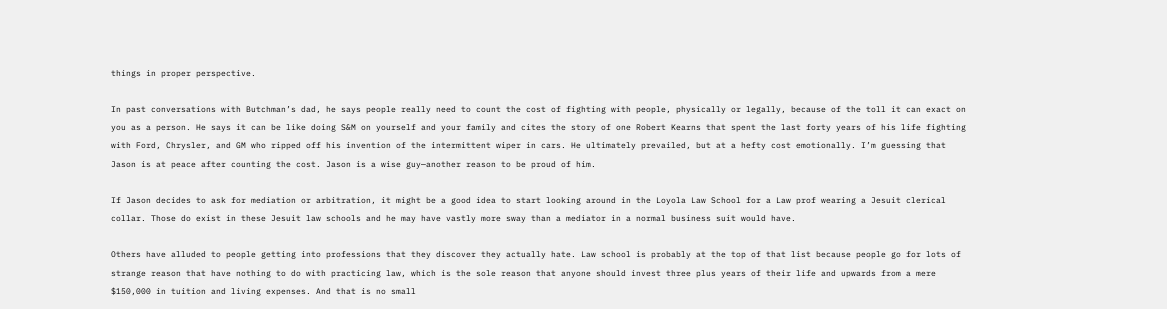things in proper perspective.

In past conversations with Butchman’s dad, he says people really need to count the cost of fighting with people, physically or legally, because of the toll it can exact on you as a person. He says it can be like doing S&M on yourself and your family and cites the story of one Robert Kearns that spent the last forty years of his life fighting with Ford, Chrysler, and GM who ripped off his invention of the intermittent wiper in cars. He ultimately prevailed, but at a hefty cost emotionally. I’m guessing that Jason is at peace after counting the cost. Jason is a wise guy—another reason to be proud of him.

If Jason decides to ask for mediation or arbitration, it might be a good idea to start looking around in the Loyola Law School for a Law prof wearing a Jesuit clerical collar. Those do exist in these Jesuit law schools and he may have vastly more sway than a mediator in a normal business suit would have.

Others have alluded to people getting into professions that they discover they actually hate. Law school is probably at the top of that list because people go for lots of strange reason that have nothing to do with practicing law, which is the sole reason that anyone should invest three plus years of their life and upwards from a mere $150,000 in tuition and living expenses. And that is no small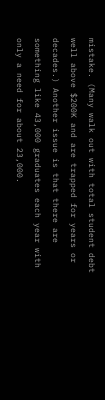mistake. (Many walk out with total student debt well above $200K and are trapped for years or decades.) Another issue is that there are something like 43,000 graduates each year with only a need for about 23,000.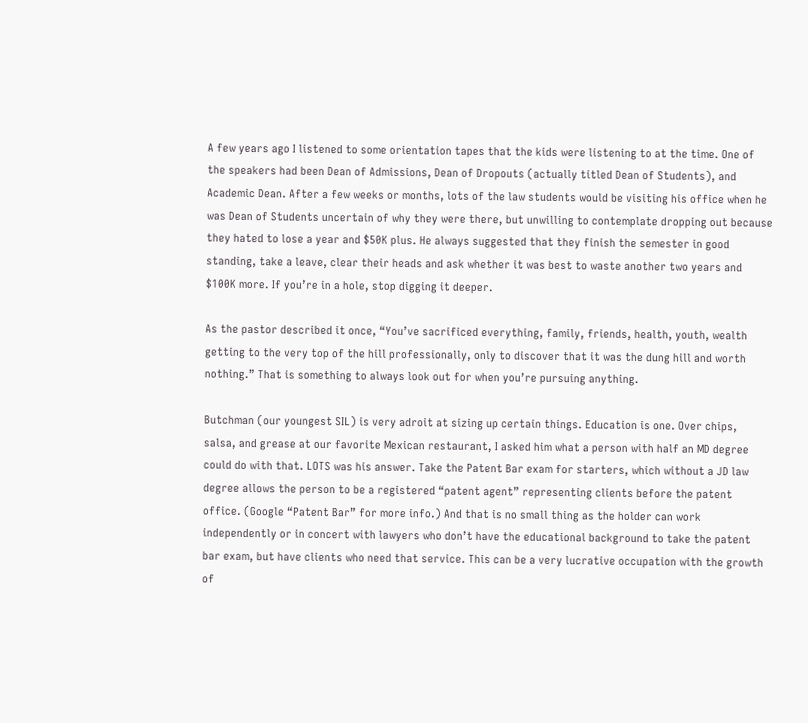A few years ago I listened to some orientation tapes that the kids were listening to at the time. One of the speakers had been Dean of Admissions, Dean of Dropouts (actually titled Dean of Students), and Academic Dean. After a few weeks or months, lots of the law students would be visiting his office when he was Dean of Students uncertain of why they were there, but unwilling to contemplate dropping out because they hated to lose a year and $50K plus. He always suggested that they finish the semester in good standing, take a leave, clear their heads and ask whether it was best to waste another two years and $100K more. If you’re in a hole, stop digging it deeper.

As the pastor described it once, “You’ve sacrificed everything, family, friends, health, youth, wealth getting to the very top of the hill professionally, only to discover that it was the dung hill and worth nothing.” That is something to always look out for when you’re pursuing anything.

Butchman (our youngest SIL) is very adroit at sizing up certain things. Education is one. Over chips, salsa, and grease at our favorite Mexican restaurant, I asked him what a person with half an MD degree could do with that. LOTS was his answer. Take the Patent Bar exam for starters, which without a JD law degree allows the person to be a registered “patent agent” representing clients before the patent office. (Google “Patent Bar” for more info.) And that is no small thing as the holder can work independently or in concert with lawyers who don’t have the educational background to take the patent bar exam, but have clients who need that service. This can be a very lucrative occupation with the growth of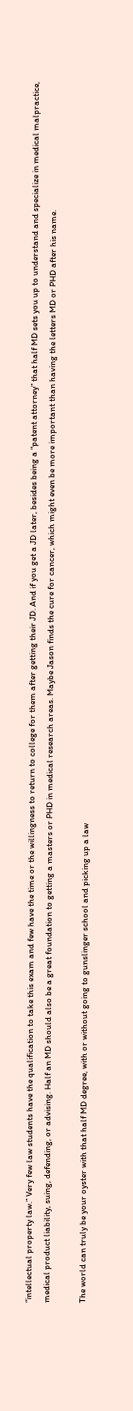“intellectual property law.” Very few law students have the qualification to take this exam and few have the time or the willingness to return to college for them after getting their JD. And if you get a JD later, besides being a “patent attorney” that half MD sets you up to understand and specialize in medical malpractice, medical product liability, suing, defending, or advising. Half an MD should also be a great foundation to getting a masters or PHD in medical research areas. Maybe Jason finds the cure for cancer, which might even be more important than having the letters MD or PHD after his name.

The world can truly be your oyster with that half MD degree, with or without going to gunslinger school and picking up a law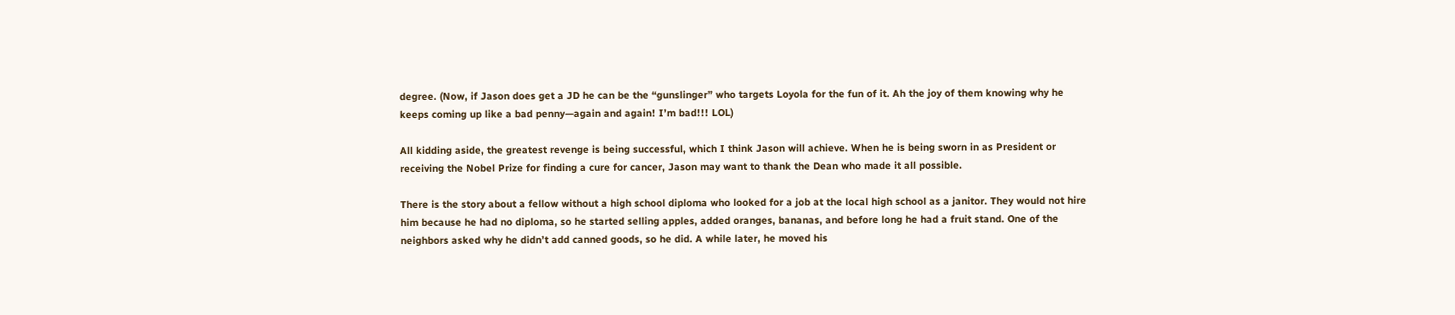degree. (Now, if Jason does get a JD he can be the “gunslinger” who targets Loyola for the fun of it. Ah the joy of them knowing why he keeps coming up like a bad penny—again and again! I’m bad!!! LOL)

All kidding aside, the greatest revenge is being successful, which I think Jason will achieve. When he is being sworn in as President or receiving the Nobel Prize for finding a cure for cancer, Jason may want to thank the Dean who made it all possible.

There is the story about a fellow without a high school diploma who looked for a job at the local high school as a janitor. They would not hire him because he had no diploma, so he started selling apples, added oranges, bananas, and before long he had a fruit stand. One of the neighbors asked why he didn’t add canned goods, so he did. A while later, he moved his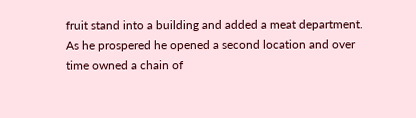fruit stand into a building and added a meat department. As he prospered he opened a second location and over time owned a chain of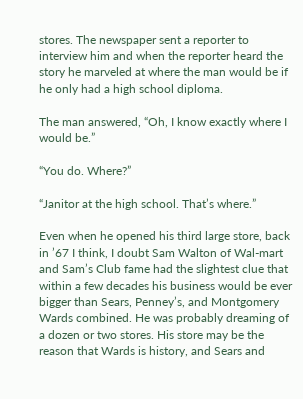stores. The newspaper sent a reporter to interview him and when the reporter heard the story he marveled at where the man would be if he only had a high school diploma.

The man answered, “Oh, I know exactly where I would be.”

“You do. Where?”

“Janitor at the high school. That’s where.”

Even when he opened his third large store, back in ’67 I think, I doubt Sam Walton of Wal-mart and Sam’s Club fame had the slightest clue that within a few decades his business would be ever bigger than Sears, Penney’s, and Montgomery Wards combined. He was probably dreaming of a dozen or two stores. His store may be the reason that Wards is history, and Sears and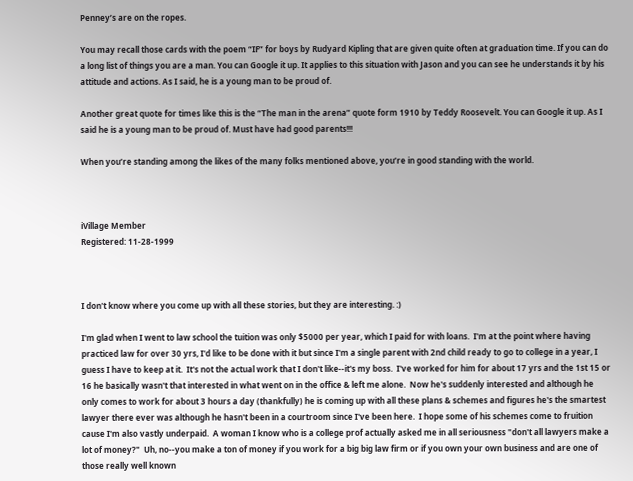Penney’s are on the ropes.

You may recall those cards with the poem “IF” for boys by Rudyard Kipling that are given quite often at graduation time. If you can do a long list of things you are a man. You can Google it up. It applies to this situation with Jason and you can see he understands it by his attitude and actions. As I said, he is a young man to be proud of.

Another great quote for times like this is the “The man in the arena” quote form 1910 by Teddy Roosevelt. You can Google it up. As I said he is a young man to be proud of. Must have had good parents!!!

When you’re standing among the likes of the many folks mentioned above, you’re in good standing with the world.



iVillage Member
Registered: 11-28-1999



I don't know where you come up with all these stories, but they are interesting. :)

I'm glad when I went to law school the tuition was only $5000 per year, which I paid for with loans.  I'm at the point where having practiced law for over 30 yrs, I'd like to be done with it but since I'm a single parent with 2nd child ready to go to college in a year, I guess I have to keep at it.  It's not the actual work that I don't like--it's my boss.  I've worked for him for about 17 yrs and the 1st 15 or 16 he basically wasn't that interested in what went on in the office & left me alone.  Now he's suddenly interested and although he only comes to work for about 3 hours a day (thankfully) he is coming up with all these plans & schemes and figures he's the smartest lawyer there ever was although he hasn't been in a courtroom since I've been here.  I hope some of his schemes come to fruition cause I'm also vastly underpaid.  A woman I know who is a college prof actually asked me in all seriousness "don't all lawyers make a lot of money?"  Uh, no--you make a ton of money if you work for a big big law firm or if you own your own business and are one of those really well known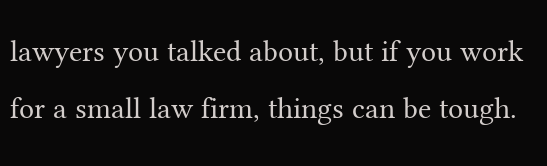lawyers you talked about, but if you work for a small law firm, things can be tough.